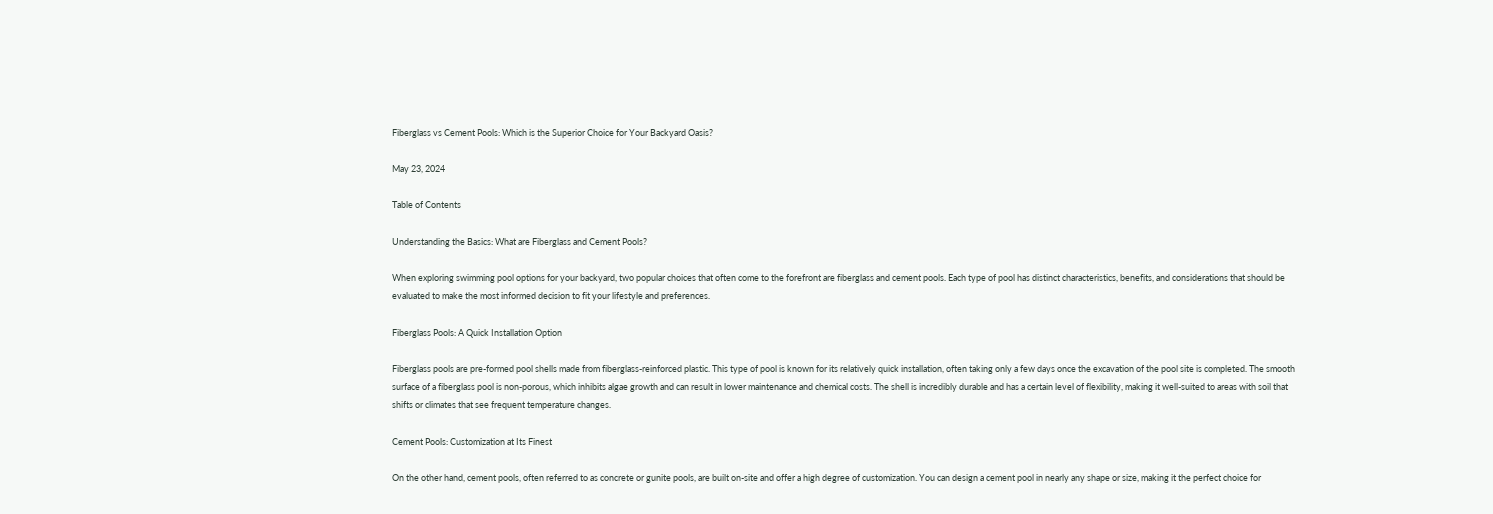Fiberglass vs Cement Pools: Which is the Superior Choice for Your Backyard Oasis?

May 23, 2024

Table of Contents

Understanding the Basics: What are Fiberglass and Cement Pools?

When exploring swimming pool options for your backyard, two popular choices that often come to the forefront are fiberglass and cement pools. Each type of pool has distinct characteristics, benefits, and considerations that should be evaluated to make the most informed decision to fit your lifestyle and preferences.

Fiberglass Pools: A Quick Installation Option

Fiberglass pools are pre-formed pool shells made from fiberglass-reinforced plastic. This type of pool is known for its relatively quick installation, often taking only a few days once the excavation of the pool site is completed. The smooth surface of a fiberglass pool is non-porous, which inhibits algae growth and can result in lower maintenance and chemical costs. The shell is incredibly durable and has a certain level of flexibility, making it well-suited to areas with soil that shifts or climates that see frequent temperature changes.

Cement Pools: Customization at Its Finest

On the other hand, cement pools, often referred to as concrete or gunite pools, are built on-site and offer a high degree of customization. You can design a cement pool in nearly any shape or size, making it the perfect choice for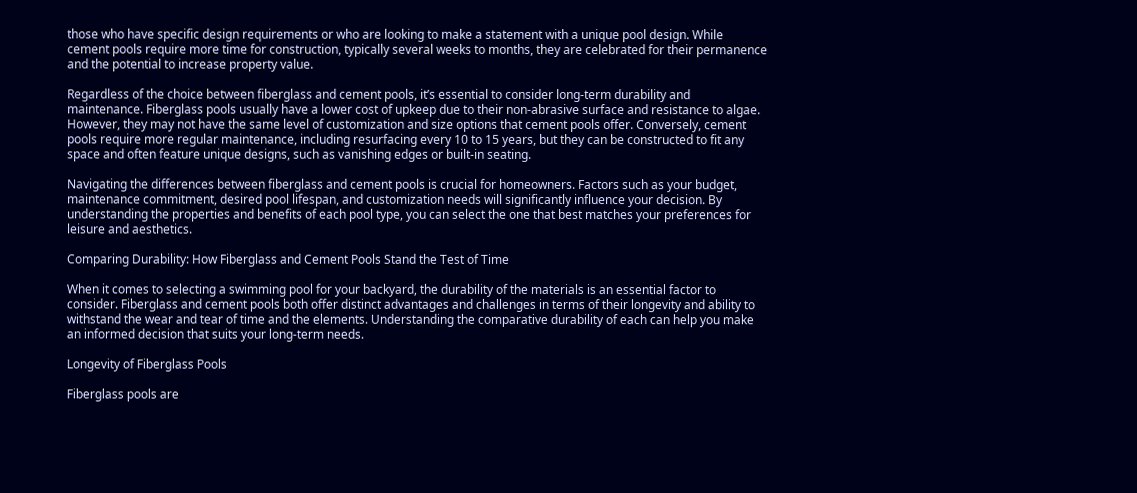those who have specific design requirements or who are looking to make a statement with a unique pool design. While cement pools require more time for construction, typically several weeks to months, they are celebrated for their permanence and the potential to increase property value.

Regardless of the choice between fiberglass and cement pools, it’s essential to consider long-term durability and maintenance. Fiberglass pools usually have a lower cost of upkeep due to their non-abrasive surface and resistance to algae. However, they may not have the same level of customization and size options that cement pools offer. Conversely, cement pools require more regular maintenance, including resurfacing every 10 to 15 years, but they can be constructed to fit any space and often feature unique designs, such as vanishing edges or built-in seating.

Navigating the differences between fiberglass and cement pools is crucial for homeowners. Factors such as your budget, maintenance commitment, desired pool lifespan, and customization needs will significantly influence your decision. By understanding the properties and benefits of each pool type, you can select the one that best matches your preferences for leisure and aesthetics.

Comparing Durability: How Fiberglass and Cement Pools Stand the Test of Time

When it comes to selecting a swimming pool for your backyard, the durability of the materials is an essential factor to consider. Fiberglass and cement pools both offer distinct advantages and challenges in terms of their longevity and ability to withstand the wear and tear of time and the elements. Understanding the comparative durability of each can help you make an informed decision that suits your long-term needs.

Longevity of Fiberglass Pools

Fiberglass pools are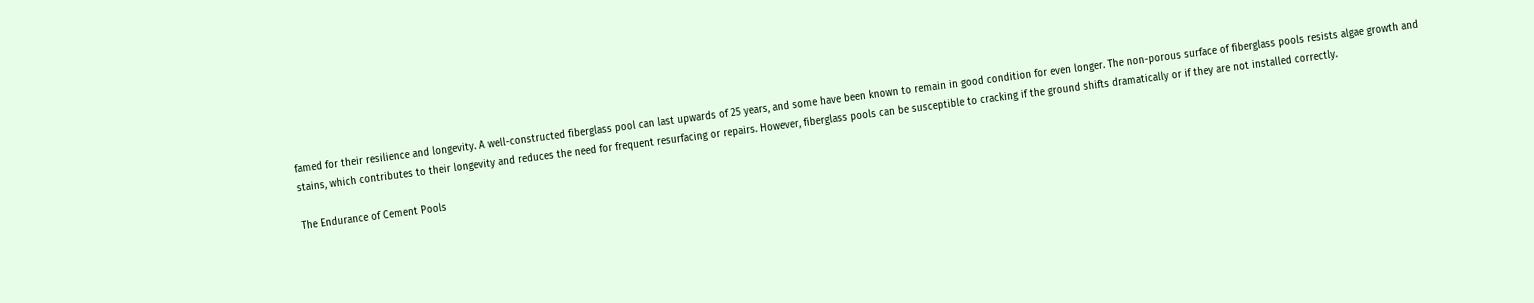famed for their resilience and longevity. A well-constructed fiberglass pool can last upwards of 25 years, and some have been known to remain in good condition for even longer. The non-porous surface of fiberglass pools resists algae growth and stains, which contributes to their longevity and reduces the need for frequent resurfacing or repairs. However, fiberglass pools can be susceptible to cracking if the ground shifts dramatically or if they are not installed correctly.

The Endurance of Cement Pools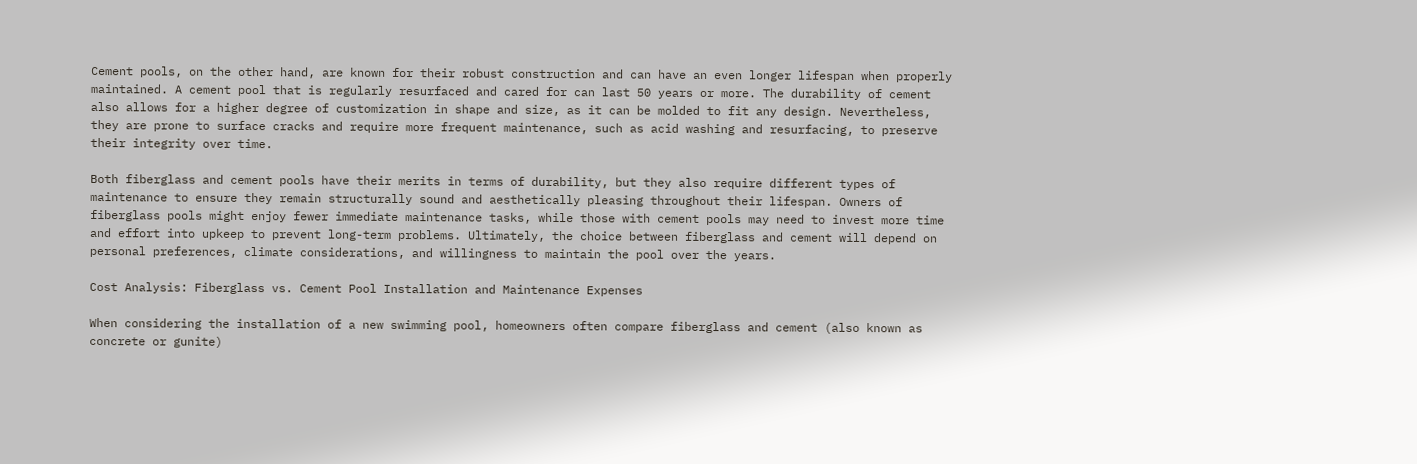Cement pools, on the other hand, are known for their robust construction and can have an even longer lifespan when properly maintained. A cement pool that is regularly resurfaced and cared for can last 50 years or more. The durability of cement also allows for a higher degree of customization in shape and size, as it can be molded to fit any design. Nevertheless, they are prone to surface cracks and require more frequent maintenance, such as acid washing and resurfacing, to preserve their integrity over time.

Both fiberglass and cement pools have their merits in terms of durability, but they also require different types of maintenance to ensure they remain structurally sound and aesthetically pleasing throughout their lifespan. Owners of fiberglass pools might enjoy fewer immediate maintenance tasks, while those with cement pools may need to invest more time and effort into upkeep to prevent long-term problems. Ultimately, the choice between fiberglass and cement will depend on personal preferences, climate considerations, and willingness to maintain the pool over the years.

Cost Analysis: Fiberglass vs. Cement Pool Installation and Maintenance Expenses

When considering the installation of a new swimming pool, homeowners often compare fiberglass and cement (also known as concrete or gunite)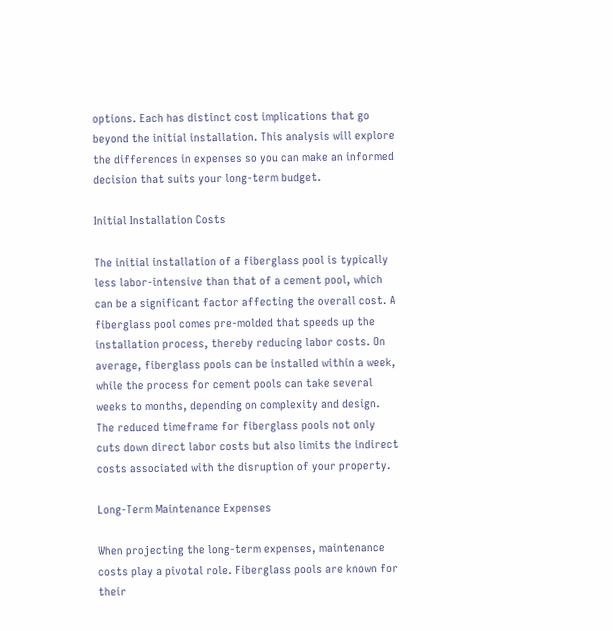options. Each has distinct cost implications that go beyond the initial installation. This analysis will explore the differences in expenses so you can make an informed decision that suits your long-term budget.

Initial Installation Costs

The initial installation of a fiberglass pool is typically less labor-intensive than that of a cement pool, which can be a significant factor affecting the overall cost. A fiberglass pool comes pre-molded that speeds up the installation process, thereby reducing labor costs. On average, fiberglass pools can be installed within a week, while the process for cement pools can take several weeks to months, depending on complexity and design. The reduced timeframe for fiberglass pools not only cuts down direct labor costs but also limits the indirect costs associated with the disruption of your property.

Long-Term Maintenance Expenses

When projecting the long-term expenses, maintenance costs play a pivotal role. Fiberglass pools are known for their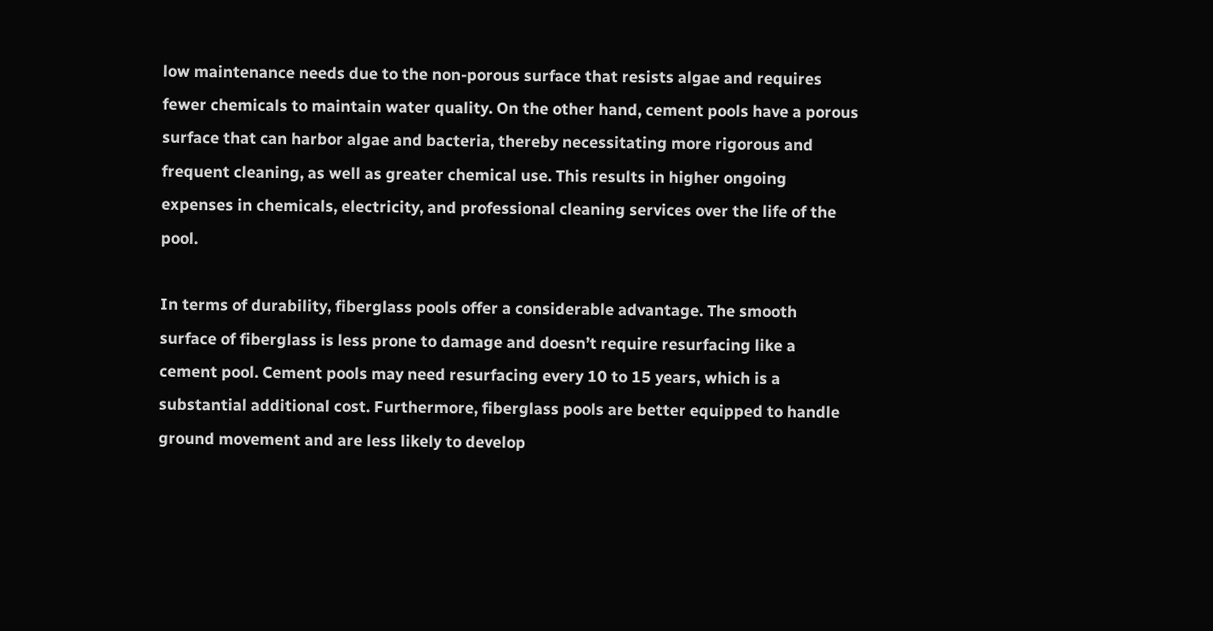low maintenance needs due to the non-porous surface that resists algae and requires fewer chemicals to maintain water quality. On the other hand, cement pools have a porous surface that can harbor algae and bacteria, thereby necessitating more rigorous and frequent cleaning, as well as greater chemical use. This results in higher ongoing expenses in chemicals, electricity, and professional cleaning services over the life of the pool.

In terms of durability, fiberglass pools offer a considerable advantage. The smooth surface of fiberglass is less prone to damage and doesn’t require resurfacing like a cement pool. Cement pools may need resurfacing every 10 to 15 years, which is a substantial additional cost. Furthermore, fiberglass pools are better equipped to handle ground movement and are less likely to develop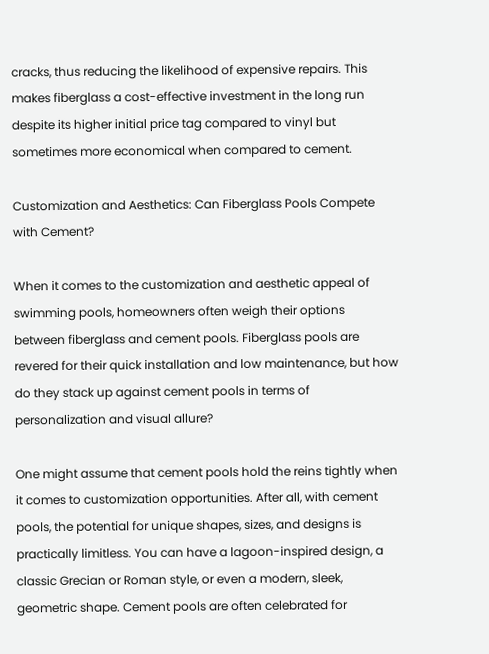cracks, thus reducing the likelihood of expensive repairs. This makes fiberglass a cost-effective investment in the long run despite its higher initial price tag compared to vinyl but sometimes more economical when compared to cement.

Customization and Aesthetics: Can Fiberglass Pools Compete with Cement?

When it comes to the customization and aesthetic appeal of swimming pools, homeowners often weigh their options between fiberglass and cement pools. Fiberglass pools are revered for their quick installation and low maintenance, but how do they stack up against cement pools in terms of personalization and visual allure?

One might assume that cement pools hold the reins tightly when it comes to customization opportunities. After all, with cement pools, the potential for unique shapes, sizes, and designs is practically limitless. You can have a lagoon-inspired design, a classic Grecian or Roman style, or even a modern, sleek, geometric shape. Cement pools are often celebrated for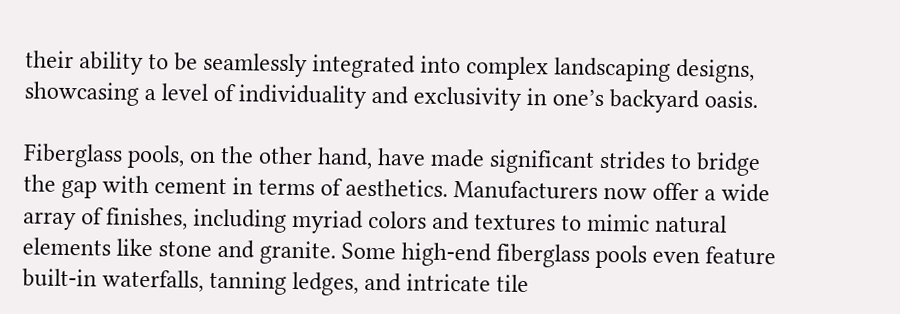their ability to be seamlessly integrated into complex landscaping designs, showcasing a level of individuality and exclusivity in one’s backyard oasis.

Fiberglass pools, on the other hand, have made significant strides to bridge the gap with cement in terms of aesthetics. Manufacturers now offer a wide array of finishes, including myriad colors and textures to mimic natural elements like stone and granite. Some high-end fiberglass pools even feature built-in waterfalls, tanning ledges, and intricate tile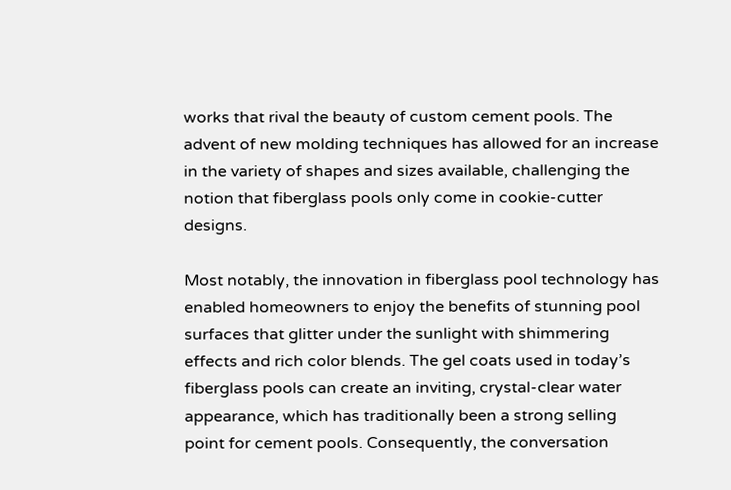works that rival the beauty of custom cement pools. The advent of new molding techniques has allowed for an increase in the variety of shapes and sizes available, challenging the notion that fiberglass pools only come in cookie-cutter designs.

Most notably, the innovation in fiberglass pool technology has enabled homeowners to enjoy the benefits of stunning pool surfaces that glitter under the sunlight with shimmering effects and rich color blends. The gel coats used in today’s fiberglass pools can create an inviting, crystal-clear water appearance, which has traditionally been a strong selling point for cement pools. Consequently, the conversation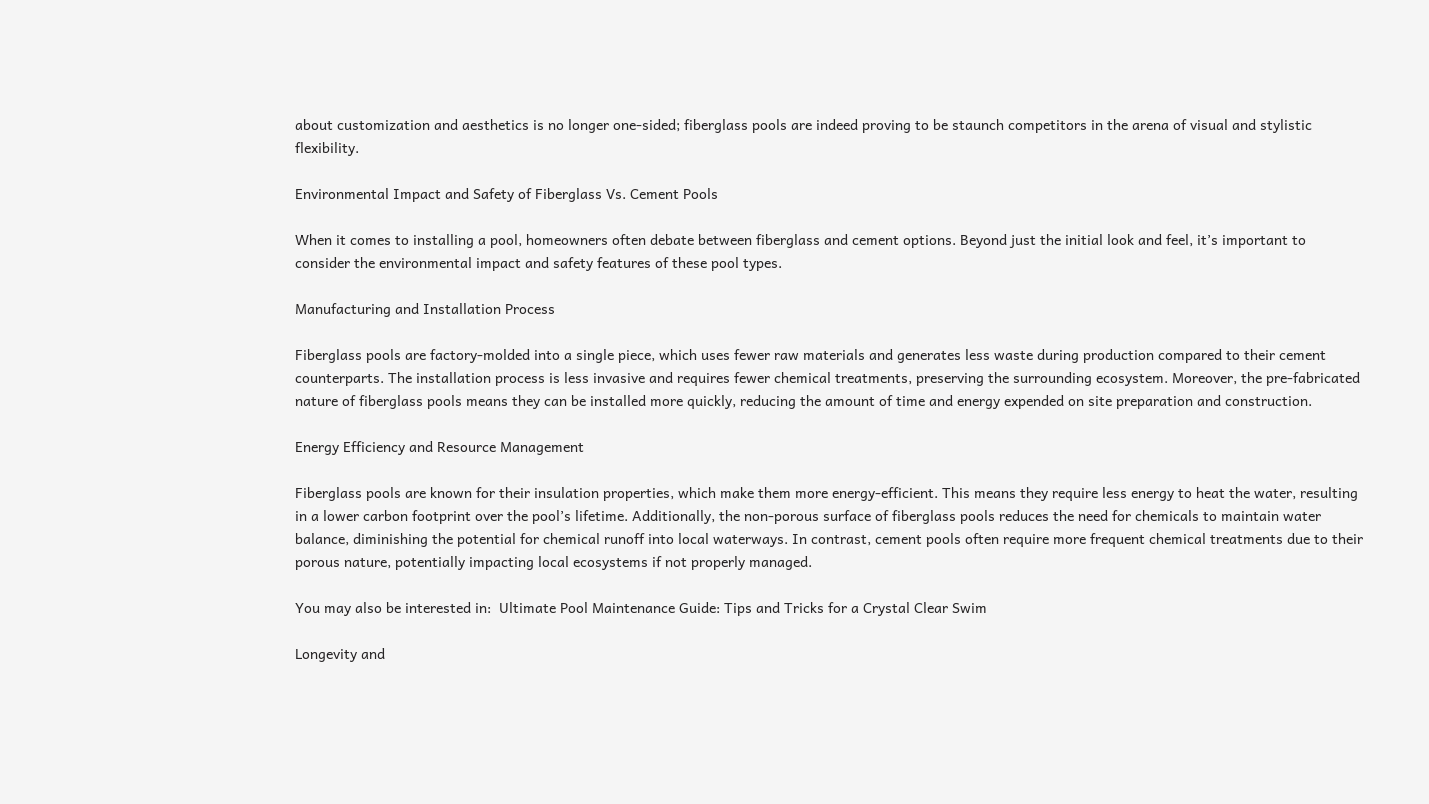about customization and aesthetics is no longer one-sided; fiberglass pools are indeed proving to be staunch competitors in the arena of visual and stylistic flexibility.

Environmental Impact and Safety of Fiberglass Vs. Cement Pools

When it comes to installing a pool, homeowners often debate between fiberglass and cement options. Beyond just the initial look and feel, it’s important to consider the environmental impact and safety features of these pool types.

Manufacturing and Installation Process

Fiberglass pools are factory-molded into a single piece, which uses fewer raw materials and generates less waste during production compared to their cement counterparts. The installation process is less invasive and requires fewer chemical treatments, preserving the surrounding ecosystem. Moreover, the pre-fabricated nature of fiberglass pools means they can be installed more quickly, reducing the amount of time and energy expended on site preparation and construction.

Energy Efficiency and Resource Management

Fiberglass pools are known for their insulation properties, which make them more energy-efficient. This means they require less energy to heat the water, resulting in a lower carbon footprint over the pool’s lifetime. Additionally, the non-porous surface of fiberglass pools reduces the need for chemicals to maintain water balance, diminishing the potential for chemical runoff into local waterways. In contrast, cement pools often require more frequent chemical treatments due to their porous nature, potentially impacting local ecosystems if not properly managed.

You may also be interested in:  Ultimate Pool Maintenance Guide: Tips and Tricks for a Crystal Clear Swim

Longevity and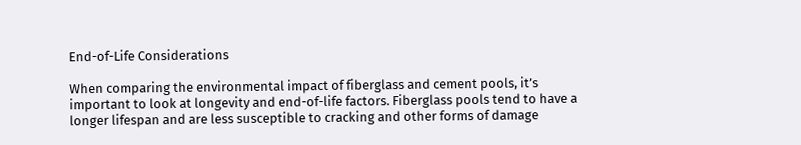End-of-Life Considerations

When comparing the environmental impact of fiberglass and cement pools, it’s important to look at longevity and end-of-life factors. Fiberglass pools tend to have a longer lifespan and are less susceptible to cracking and other forms of damage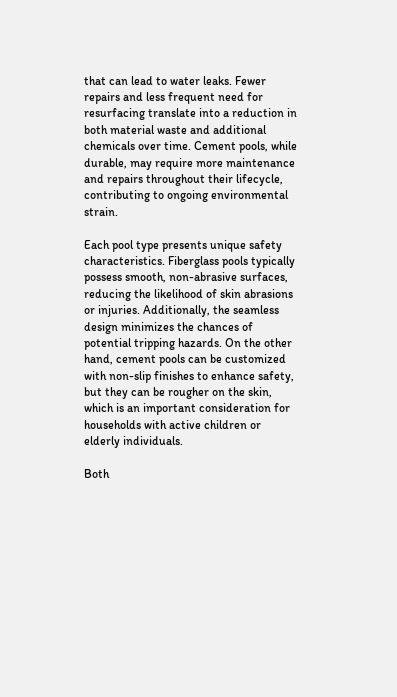that can lead to water leaks. Fewer repairs and less frequent need for resurfacing translate into a reduction in both material waste and additional chemicals over time. Cement pools, while durable, may require more maintenance and repairs throughout their lifecycle, contributing to ongoing environmental strain.

Each pool type presents unique safety characteristics. Fiberglass pools typically possess smooth, non-abrasive surfaces, reducing the likelihood of skin abrasions or injuries. Additionally, the seamless design minimizes the chances of potential tripping hazards. On the other hand, cement pools can be customized with non-slip finishes to enhance safety, but they can be rougher on the skin, which is an important consideration for households with active children or elderly individuals.

Both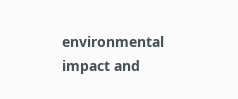environmental impact and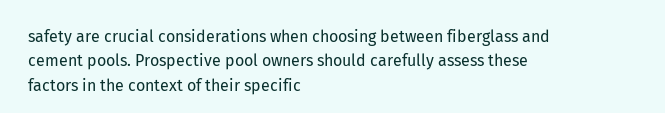safety are crucial considerations when choosing between fiberglass and cement pools. Prospective pool owners should carefully assess these factors in the context of their specific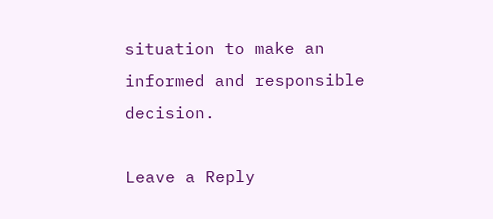situation to make an informed and responsible decision.

Leave a Reply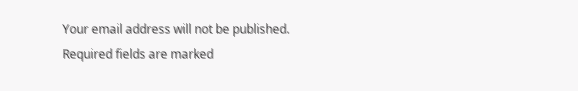Your email address will not be published. Required fields are marked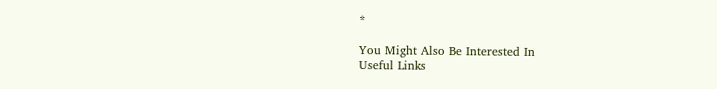*

You Might Also Be Interested In
Useful Links